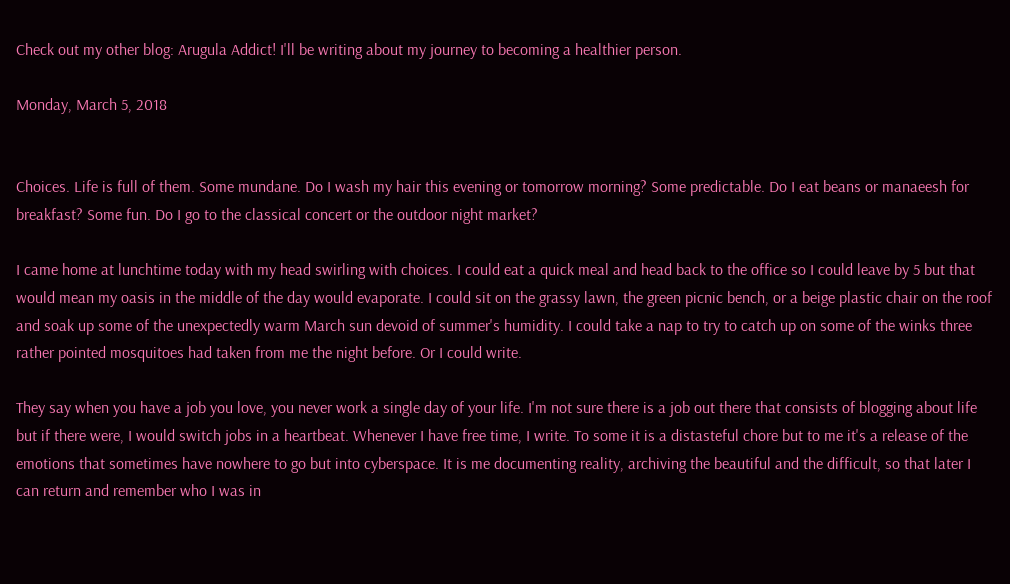Check out my other blog: Arugula Addict! I'll be writing about my journey to becoming a healthier person.

Monday, March 5, 2018


Choices. Life is full of them. Some mundane. Do I wash my hair this evening or tomorrow morning? Some predictable. Do I eat beans or manaeesh for breakfast? Some fun. Do I go to the classical concert or the outdoor night market?

I came home at lunchtime today with my head swirling with choices. I could eat a quick meal and head back to the office so I could leave by 5 but that would mean my oasis in the middle of the day would evaporate. I could sit on the grassy lawn, the green picnic bench, or a beige plastic chair on the roof and soak up some of the unexpectedly warm March sun devoid of summer's humidity. I could take a nap to try to catch up on some of the winks three rather pointed mosquitoes had taken from me the night before. Or I could write.

They say when you have a job you love, you never work a single day of your life. I'm not sure there is a job out there that consists of blogging about life but if there were, I would switch jobs in a heartbeat. Whenever I have free time, I write. To some it is a distasteful chore but to me it's a release of the emotions that sometimes have nowhere to go but into cyberspace. It is me documenting reality, archiving the beautiful and the difficult, so that later I can return and remember who I was in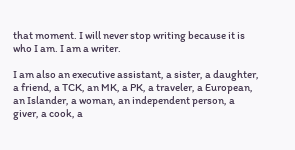that moment. I will never stop writing because it is who I am. I am a writer.

I am also an executive assistant, a sister, a daughter, a friend, a TCK, an MK, a PK, a traveler, a European, an Islander, a woman, an independent person, a giver, a cook, a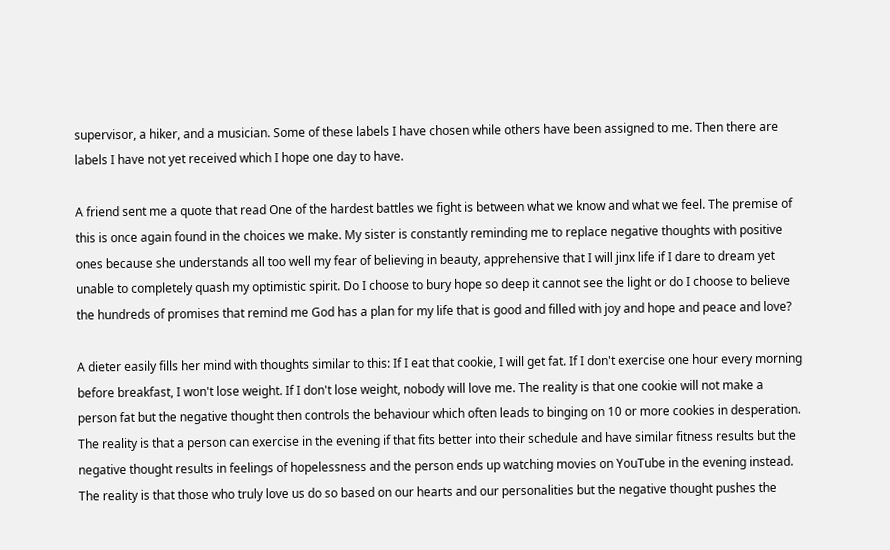supervisor, a hiker, and a musician. Some of these labels I have chosen while others have been assigned to me. Then there are labels I have not yet received which I hope one day to have.

A friend sent me a quote that read One of the hardest battles we fight is between what we know and what we feel. The premise of this is once again found in the choices we make. My sister is constantly reminding me to replace negative thoughts with positive ones because she understands all too well my fear of believing in beauty, apprehensive that I will jinx life if I dare to dream yet unable to completely quash my optimistic spirit. Do I choose to bury hope so deep it cannot see the light or do I choose to believe the hundreds of promises that remind me God has a plan for my life that is good and filled with joy and hope and peace and love?

A dieter easily fills her mind with thoughts similar to this: If I eat that cookie, I will get fat. If I don't exercise one hour every morning before breakfast, I won't lose weight. If I don't lose weight, nobody will love me. The reality is that one cookie will not make a person fat but the negative thought then controls the behaviour which often leads to binging on 10 or more cookies in desperation. The reality is that a person can exercise in the evening if that fits better into their schedule and have similar fitness results but the negative thought results in feelings of hopelessness and the person ends up watching movies on YouTube in the evening instead. The reality is that those who truly love us do so based on our hearts and our personalities but the negative thought pushes the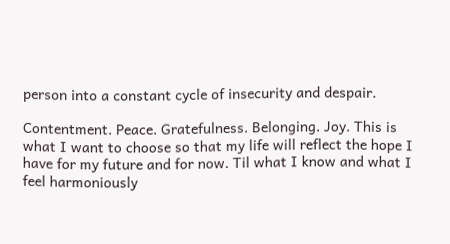person into a constant cycle of insecurity and despair.

Contentment. Peace. Gratefulness. Belonging. Joy. This is what I want to choose so that my life will reflect the hope I have for my future and for now. Til what I know and what I feel harmoniously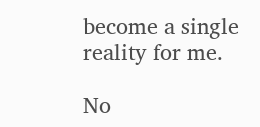become a single reality for me.

No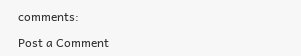comments:

Post a Comment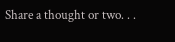Share a thought or two. . .